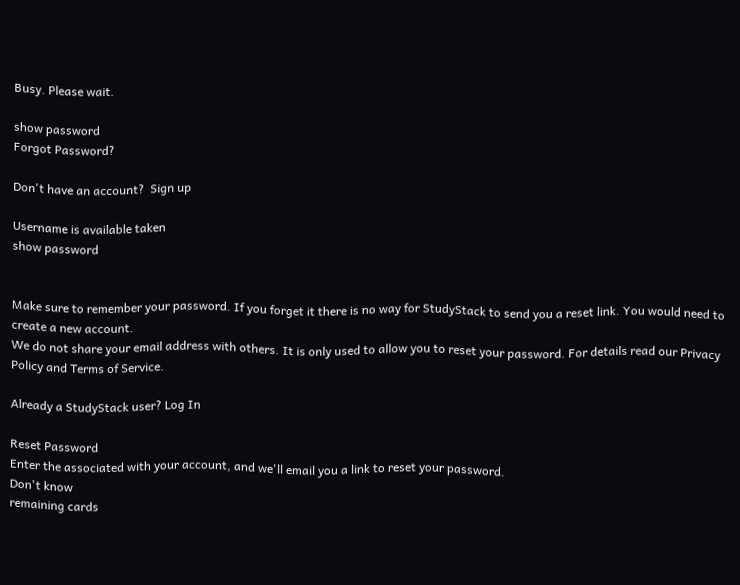Busy. Please wait.

show password
Forgot Password?

Don't have an account?  Sign up

Username is available taken
show password


Make sure to remember your password. If you forget it there is no way for StudyStack to send you a reset link. You would need to create a new account.
We do not share your email address with others. It is only used to allow you to reset your password. For details read our Privacy Policy and Terms of Service.

Already a StudyStack user? Log In

Reset Password
Enter the associated with your account, and we'll email you a link to reset your password.
Don't know
remaining cards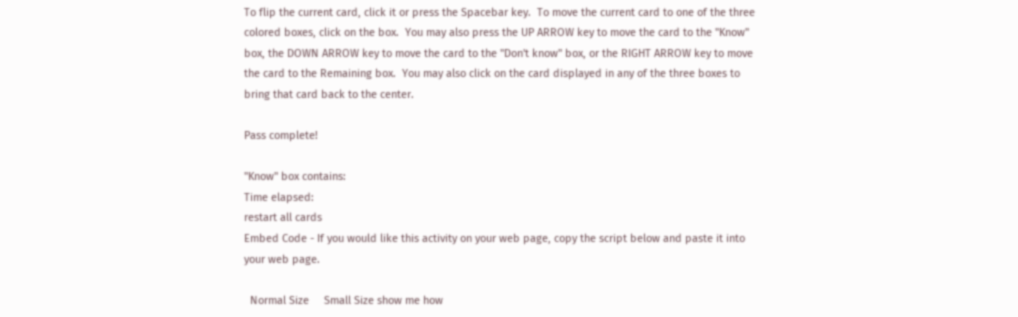To flip the current card, click it or press the Spacebar key.  To move the current card to one of the three colored boxes, click on the box.  You may also press the UP ARROW key to move the card to the "Know" box, the DOWN ARROW key to move the card to the "Don't know" box, or the RIGHT ARROW key to move the card to the Remaining box.  You may also click on the card displayed in any of the three boxes to bring that card back to the center.

Pass complete!

"Know" box contains:
Time elapsed:
restart all cards
Embed Code - If you would like this activity on your web page, copy the script below and paste it into your web page.

  Normal Size     Small Size show me how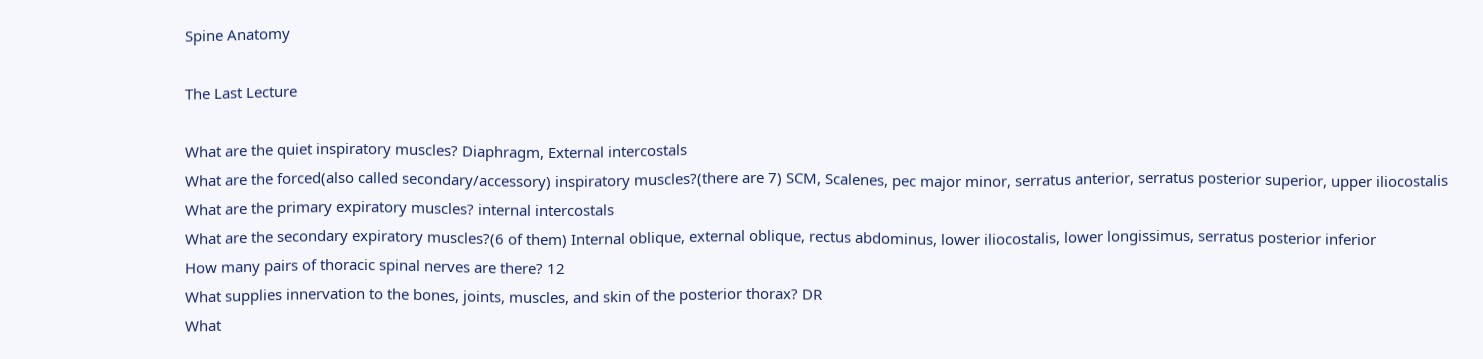Spine Anatomy

The Last Lecture

What are the quiet inspiratory muscles? Diaphragm, External intercostals
What are the forced(also called secondary/accessory) inspiratory muscles?(there are 7) SCM, Scalenes, pec major minor, serratus anterior, serratus posterior superior, upper iliocostalis
What are the primary expiratory muscles? internal intercostals
What are the secondary expiratory muscles?(6 of them) Internal oblique, external oblique, rectus abdominus, lower iliocostalis, lower longissimus, serratus posterior inferior
How many pairs of thoracic spinal nerves are there? 12
What supplies innervation to the bones, joints, muscles, and skin of the posterior thorax? DR
What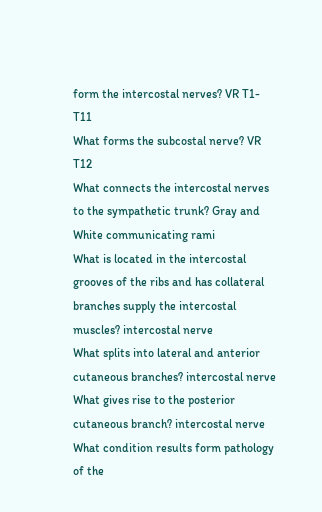form the intercostal nerves? VR T1-T11
What forms the subcostal nerve? VR T12
What connects the intercostal nerves to the sympathetic trunk? Gray and White communicating rami
What is located in the intercostal grooves of the ribs and has collateral branches supply the intercostal muscles? intercostal nerve
What splits into lateral and anterior cutaneous branches? intercostal nerve
What gives rise to the posterior cutaneous branch? intercostal nerve
What condition results form pathology of the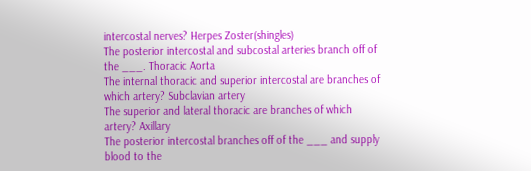intercostal nerves? Herpes Zoster(shingles)
The posterior intercostal and subcostal arteries branch off of the ___. Thoracic Aorta
The internal thoracic and superior intercostal are branches of which artery? Subclavian artery
The superior and lateral thoracic are branches of which artery? Axillary
The posterior intercostal branches off of the ___ and supply blood to the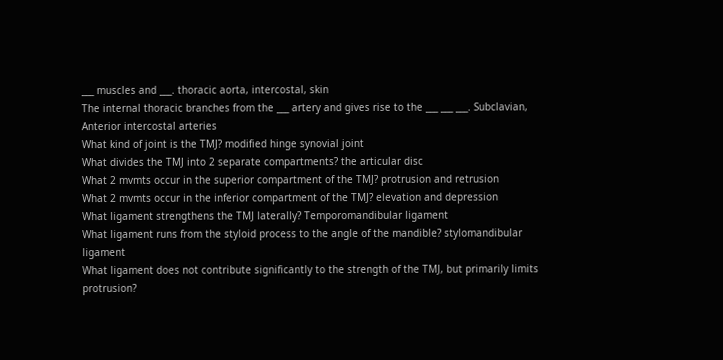___ muscles and ___. thoracic aorta, intercostal, skin
The internal thoracic branches from the ___ artery and gives rise to the ___ ___ ___. Subclavian, Anterior intercostal arteries
What kind of joint is the TMJ? modified hinge synovial joint
What divides the TMJ into 2 separate compartments? the articular disc
What 2 mvmts occur in the superior compartment of the TMJ? protrusion and retrusion
What 2 mvmts occur in the inferior compartment of the TMJ? elevation and depression
What ligament strengthens the TMJ laterally? Temporomandibular ligament
What ligament runs from the styloid process to the angle of the mandible? stylomandibular ligament
What ligament does not contribute significantly to the strength of the TMJ, but primarily limits protrusion?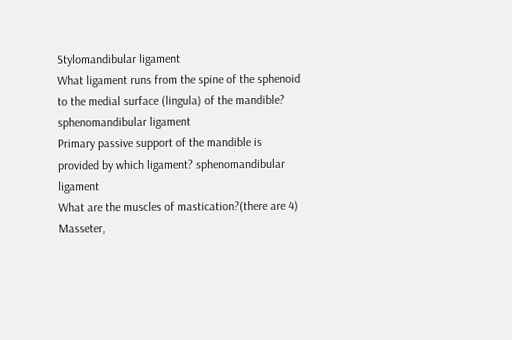Stylomandibular ligament
What ligament runs from the spine of the sphenoid to the medial surface (lingula) of the mandible? sphenomandibular ligament
Primary passive support of the mandible is provided by which ligament? sphenomandibular ligament
What are the muscles of mastication?(there are 4) Masseter,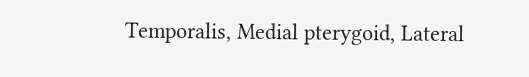Temporalis, Medial pterygoid, Lateral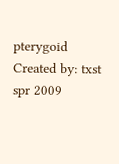pterygoid
Created by: txst spr 2009